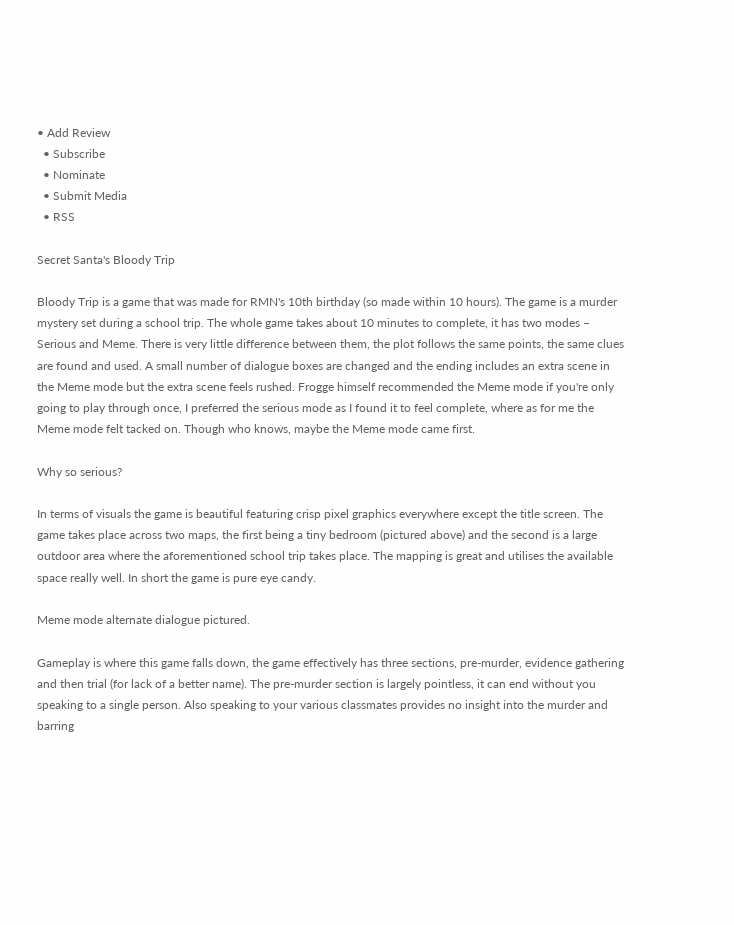• Add Review
  • Subscribe
  • Nominate
  • Submit Media
  • RSS

Secret Santa's Bloody Trip

Bloody Trip is a game that was made for RMN's 10th birthday (so made within 10 hours). The game is a murder mystery set during a school trip. The whole game takes about 10 minutes to complete, it has two modes – Serious and Meme. There is very little difference between them, the plot follows the same points, the same clues are found and used. A small number of dialogue boxes are changed and the ending includes an extra scene in the Meme mode but the extra scene feels rushed. Frogge himself recommended the Meme mode if you're only going to play through once, I preferred the serious mode as I found it to feel complete, where as for me the Meme mode felt tacked on. Though who knows, maybe the Meme mode came first.

Why so serious?

In terms of visuals the game is beautiful featuring crisp pixel graphics everywhere except the title screen. The game takes place across two maps, the first being a tiny bedroom (pictured above) and the second is a large outdoor area where the aforementioned school trip takes place. The mapping is great and utilises the available space really well. In short the game is pure eye candy.

Meme mode alternate dialogue pictured.

Gameplay is where this game falls down, the game effectively has three sections, pre-murder, evidence gathering and then trial (for lack of a better name). The pre-murder section is largely pointless, it can end without you speaking to a single person. Also speaking to your various classmates provides no insight into the murder and barring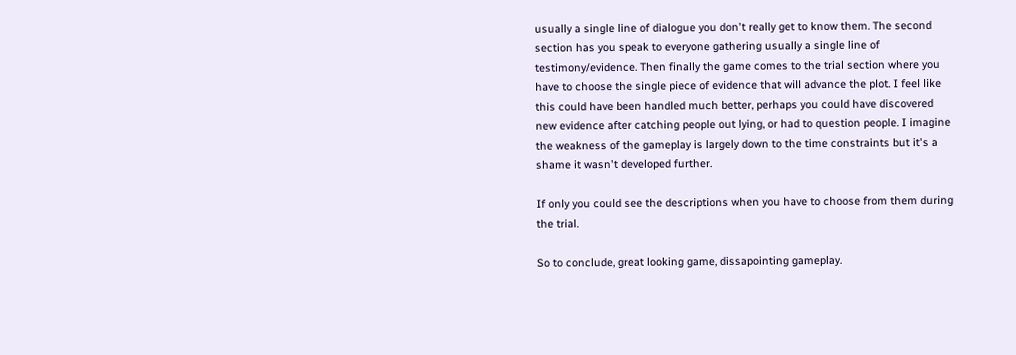usually a single line of dialogue you don't really get to know them. The second section has you speak to everyone gathering usually a single line of testimony/evidence. Then finally the game comes to the trial section where you have to choose the single piece of evidence that will advance the plot. I feel like this could have been handled much better, perhaps you could have discovered new evidence after catching people out lying, or had to question people. I imagine the weakness of the gameplay is largely down to the time constraints but it's a shame it wasn't developed further.

If only you could see the descriptions when you have to choose from them during the trial.

So to conclude, great looking game, dissapointing gameplay.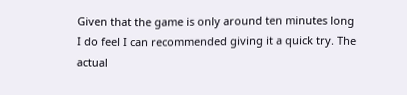Given that the game is only around ten minutes long I do feel I can recommended giving it a quick try. The actual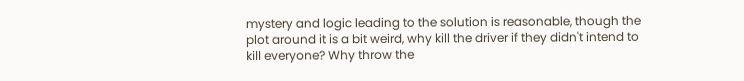mystery and logic leading to the solution is reasonable, though the plot around it is a bit weird, why kill the driver if they didn't intend to kill everyone? Why throw the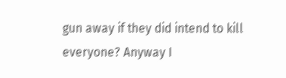gun away if they did intend to kill everyone? Anyway I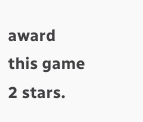award this game 2 stars.